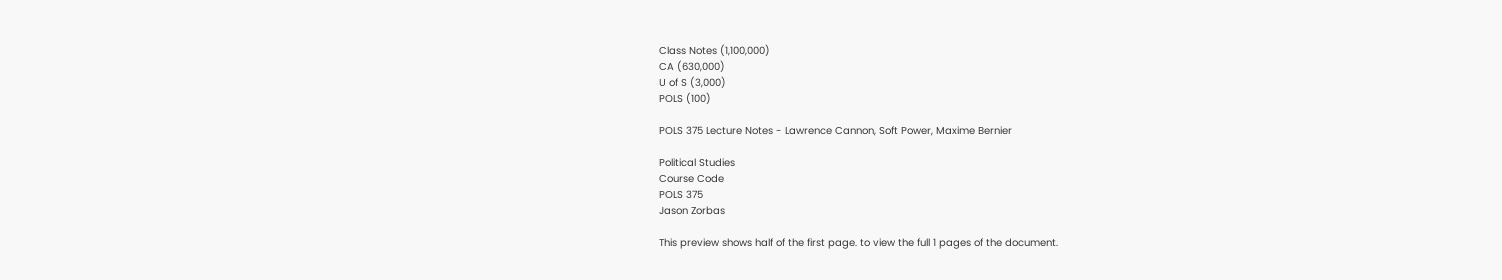Class Notes (1,100,000)
CA (630,000)
U of S (3,000)
POLS (100)

POLS 375 Lecture Notes - Lawrence Cannon, Soft Power, Maxime Bernier

Political Studies
Course Code
POLS 375
Jason Zorbas

This preview shows half of the first page. to view the full 1 pages of the document.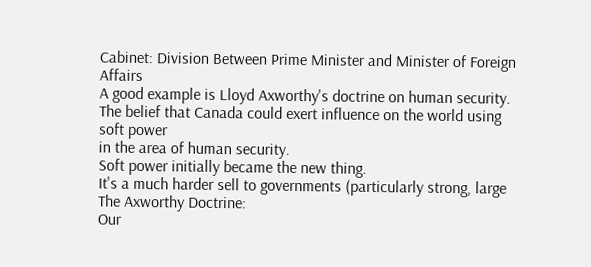Cabinet: Division Between Prime Minister and Minister of Foreign Affairs
A good example is Lloyd Axworthy's doctrine on human security.
The belief that Canada could exert influence on the world using soft power
in the area of human security.
Soft power initially became the new thing.
It's a much harder sell to governments (particularly strong, large
The Axworthy Doctrine:
Our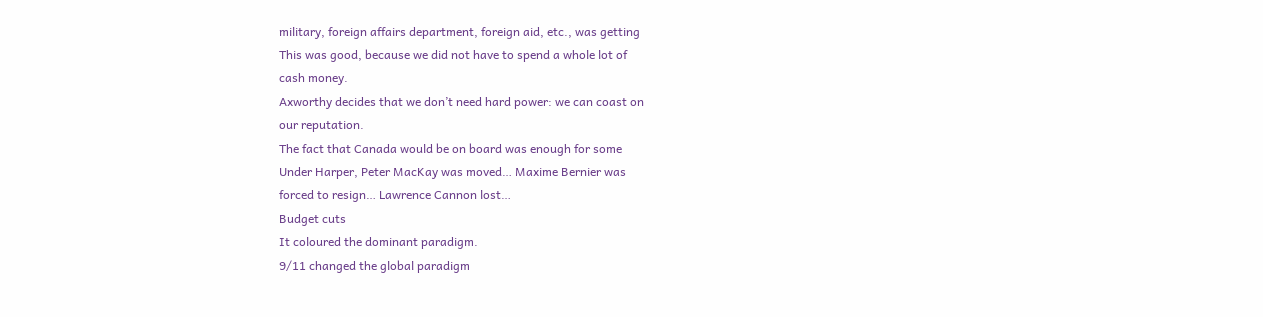military, foreign affairs department, foreign aid, etc., was getting
This was good, because we did not have to spend a whole lot of
cash money.
Axworthy decides that we don’t need hard power: we can coast on
our reputation.
The fact that Canada would be on board was enough for some
Under Harper, Peter MacKay was moved… Maxime Bernier was
forced to resign… Lawrence Cannon lost…
Budget cuts
It coloured the dominant paradigm.
9/11 changed the global paradigm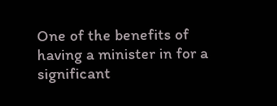One of the benefits of having a minister in for a significant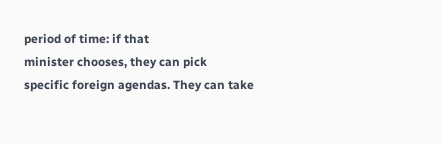period of time: if that
minister chooses, they can pick specific foreign agendas. They can take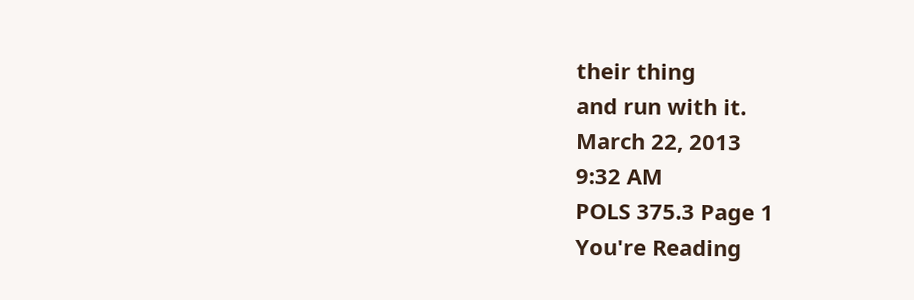their thing
and run with it.
March 22, 2013
9:32 AM
POLS 375.3 Page 1
You're Reading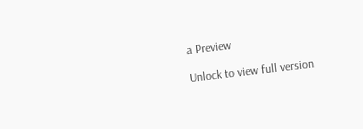a Preview

Unlock to view full version